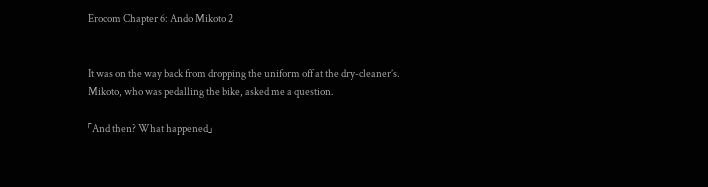Erocom Chapter 6: Ando Mikoto 2


It was on the way back from dropping the uniform off at the dry-cleaner’s.
Mikoto, who was pedalling the bike, asked me a question.

「And then? What happened」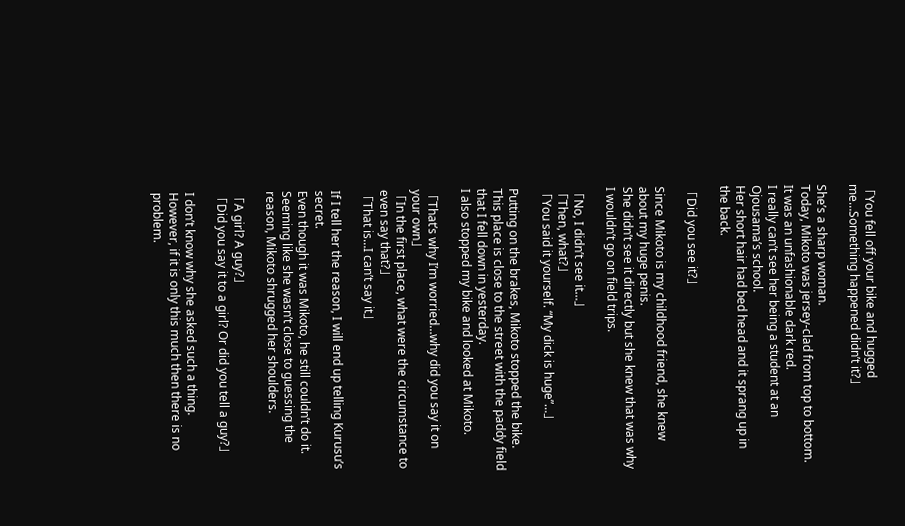「You fell off your bike and hugged me…Something happened didn’t it?」

She’s a sharp woman.
Today, Mikoto was jersey-clad from top to bottom.
It was an unfashionable dark red.
I really can’t see her being a student at an Ojousama’s school.
Her short hair had bed head and it sprang up in the back.

「Did you see it?」

Since Mikoto is my childhood friend, she knew about my huge penis.
She didn’t see it directly but she knew that was why I wouldn’t go on field trips.

「No, I didn’t see it…」
「Then, what?」
「You said it yourself. “My dick is huge”…」

Putting on the brakes, Mikoto stopped the bike.
This place is close to the street with the paddy field that I fell down in yesterday.
I also stopped my bike and looked at Mikoto.

「That’s why I’m worried…why did you say it on your own」
「In the first place, what were the circumstance to even say that?」
「That is…I can’t say it」

If I tell her the reason, I will end up telling Kurusu’s secret.
Even though it was Mikoto, he still couldn’t do it.
Seeming like she wasn’t close to guessing the reason, Mikoto shrugged her shoulders.

「A girl? A guy?」
「Did you say it to a girl? Or did you tell a guy?」

I don’t know why she asked such a thing.
However, if it is only this much then there is no problem.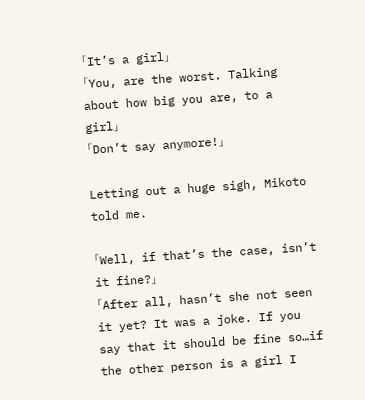「It’s a girl」
「You, are the worst. Talking about how big you are, to a girl」
「Don’t say anymore!」

Letting out a huge sigh, Mikoto told me.

「Well, if that’s the case, isn’t it fine?」
「After all, hasn’t she not seen it yet? It was a joke. If you say that it should be fine so…if the other person is a girl I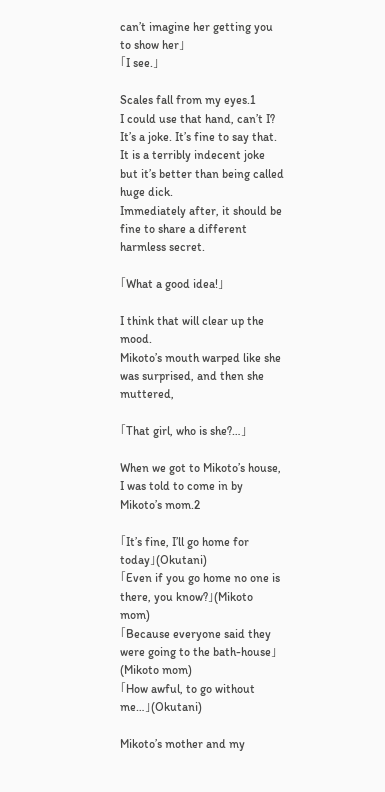can’t imagine her getting you to show her」
「I see.」

Scales fall from my eyes.1
I could use that hand, can’t I?
It’s a joke. It’s fine to say that.
It is a terribly indecent joke but it’s better than being called huge dick.
Immediately after, it should be fine to share a different harmless secret.

「What a good idea!」

I think that will clear up the mood.
Mikoto’s mouth warped like she was surprised, and then she muttered,

「That girl, who is she?…」

When we got to Mikoto’s house, I was told to come in by Mikoto’s mom.2

「It’s fine, I’ll go home for today」(Okutani)
「Even if you go home no one is there, you know?」(Mikoto mom)
「Because everyone said they were going to the bath-house」(Mikoto mom)
「How awful, to go without me…」(Okutani)

Mikoto’s mother and my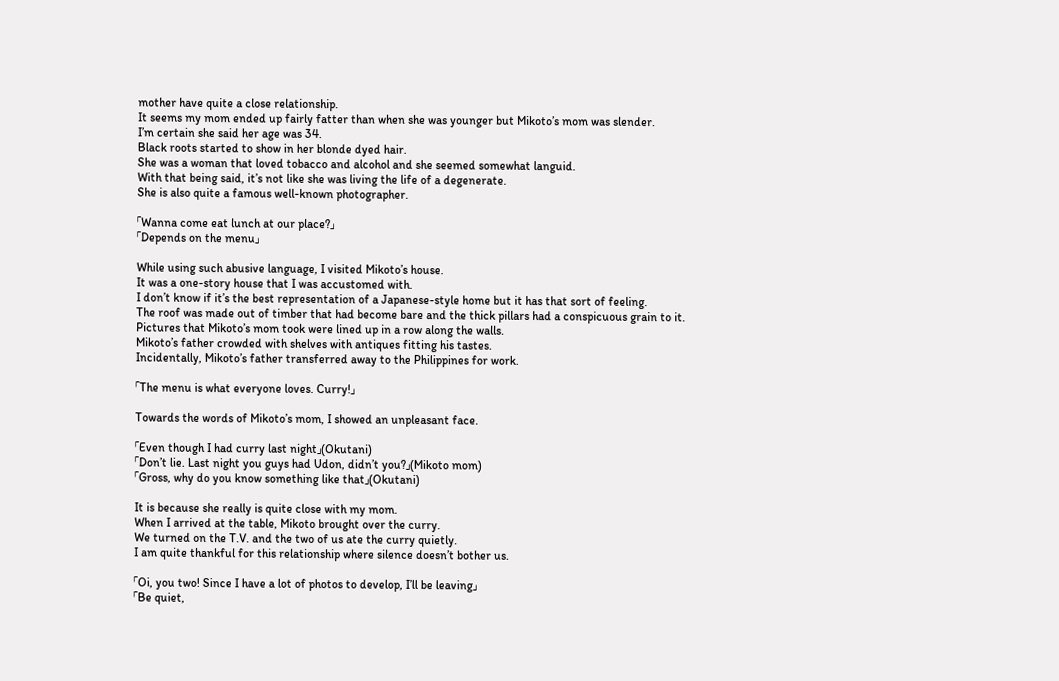mother have quite a close relationship.
It seems my mom ended up fairly fatter than when she was younger but Mikoto’s mom was slender.
I’m certain she said her age was 34.
Black roots started to show in her blonde dyed hair.
She was a woman that loved tobacco and alcohol and she seemed somewhat languid.
With that being said, it’s not like she was living the life of a degenerate.
She is also quite a famous well-known photographer.

「Wanna come eat lunch at our place?」
「Depends on the menu」

While using such abusive language, I visited Mikoto’s house.
It was a one-story house that I was accustomed with.
I don’t know if it’s the best representation of a Japanese-style home but it has that sort of feeling.
The roof was made out of timber that had become bare and the thick pillars had a conspicuous grain to it.
Pictures that Mikoto’s mom took were lined up in a row along the walls.
Mikoto’s father crowded with shelves with antiques fitting his tastes.
Incidentally, Mikoto’s father transferred away to the Philippines for work.

「The menu is what everyone loves. Curry!」

Towards the words of Mikoto’s mom, I showed an unpleasant face.

「Even though I had curry last night」(Okutani)
「Don’t lie. Last night you guys had Udon, didn’t you?」(Mikoto mom)
「Gross, why do you know something like that」(Okutani)

It is because she really is quite close with my mom.
When I arrived at the table, Mikoto brought over the curry.
We turned on the T.V. and the two of us ate the curry quietly.
I am quite thankful for this relationship where silence doesn’t bother us.

「Oi, you two! Since I have a lot of photos to develop, I’ll be leaving」
「Be quiet,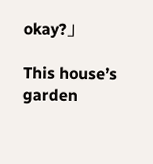okay?」

This house’s garden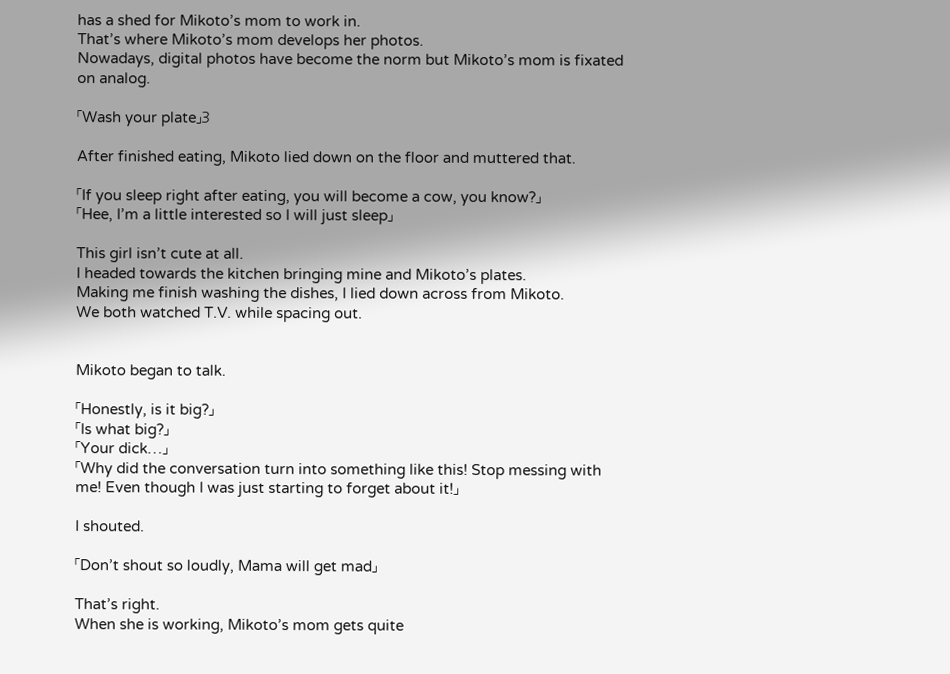has a shed for Mikoto’s mom to work in.
That’s where Mikoto’s mom develops her photos.
Nowadays, digital photos have become the norm but Mikoto’s mom is fixated on analog.

「Wash your plate」3

After finished eating, Mikoto lied down on the floor and muttered that.

「If you sleep right after eating, you will become a cow, you know?」
「Hee, I’m a little interested so I will just sleep」

This girl isn’t cute at all.
I headed towards the kitchen bringing mine and Mikoto’s plates.
Making me finish washing the dishes, I lied down across from Mikoto.
We both watched T.V. while spacing out.


Mikoto began to talk.

「Honestly, is it big?」
「Is what big?」
「Your dick…」
「Why did the conversation turn into something like this! Stop messing with me! Even though I was just starting to forget about it!」

I shouted.

「Don’t shout so loudly, Mama will get mad」

That’s right.
When she is working, Mikoto’s mom gets quite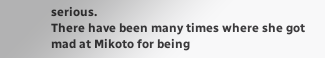serious.
There have been many times where she got mad at Mikoto for being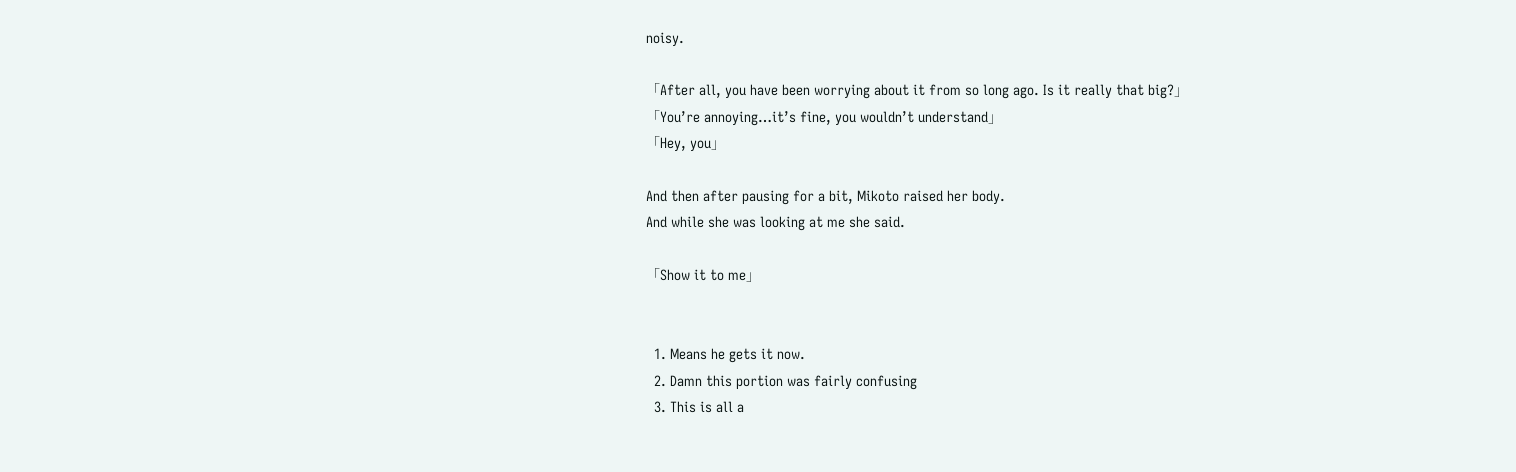noisy.

「After all, you have been worrying about it from so long ago. Is it really that big?」
「You’re annoying…it’s fine, you wouldn’t understand」
「Hey, you」

And then after pausing for a bit, Mikoto raised her body.
And while she was looking at me she said.

「Show it to me」


  1. Means he gets it now.
  2. Damn this portion was fairly confusing
  3. This is all a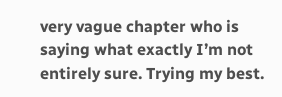very vague chapter who is saying what exactly I’m not entirely sure. Trying my best.